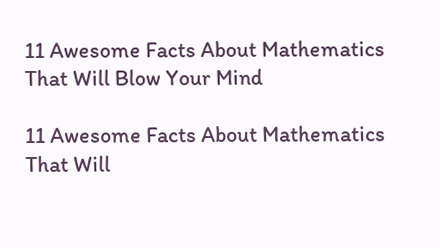11 Awesome Facts About Mathematics That Will Blow Your Mind

11 Awesome Facts About Mathematics That Will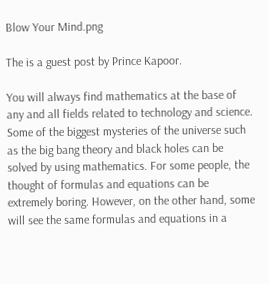Blow Your Mind.png

The is a guest post by Prince Kapoor.

You will always find mathematics at the base of any and all fields related to technology and science. Some of the biggest mysteries of the universe such as the big bang theory and black holes can be solved by using mathematics. For some people, the thought of formulas and equations can be extremely boring. However, on the other hand, some will see the same formulas and equations in a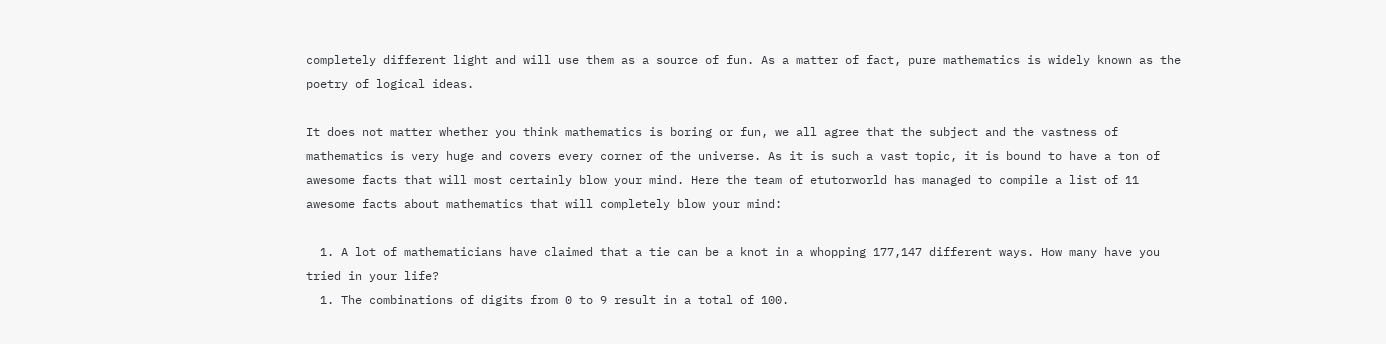completely different light and will use them as a source of fun. As a matter of fact, pure mathematics is widely known as the poetry of logical ideas.

It does not matter whether you think mathematics is boring or fun, we all agree that the subject and the vastness of mathematics is very huge and covers every corner of the universe. As it is such a vast topic, it is bound to have a ton of awesome facts that will most certainly blow your mind. Here the team of etutorworld has managed to compile a list of 11 awesome facts about mathematics that will completely blow your mind:

  1. A lot of mathematicians have claimed that a tie can be a knot in a whopping 177,147 different ways. How many have you tried in your life?
  1. The combinations of digits from 0 to 9 result in a total of 100.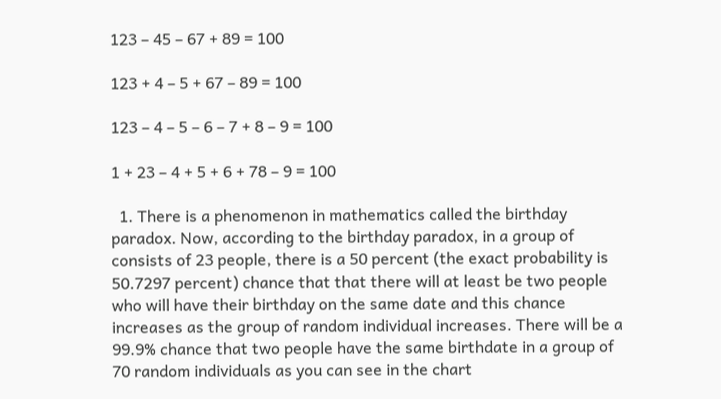123 – 45 – 67 + 89 = 100

123 + 4 – 5 + 67 – 89 = 100

123 – 4 – 5 – 6 – 7 + 8 – 9 = 100

1 + 23 – 4 + 5 + 6 + 78 – 9 = 100

  1. There is a phenomenon in mathematics called the birthday paradox. Now, according to the birthday paradox, in a group of consists of 23 people, there is a 50 percent (the exact probability is 50.7297 percent) chance that that there will at least be two people who will have their birthday on the same date and this chance increases as the group of random individual increases. There will be a 99.9% chance that two people have the same birthdate in a group of 70 random individuals as you can see in the chart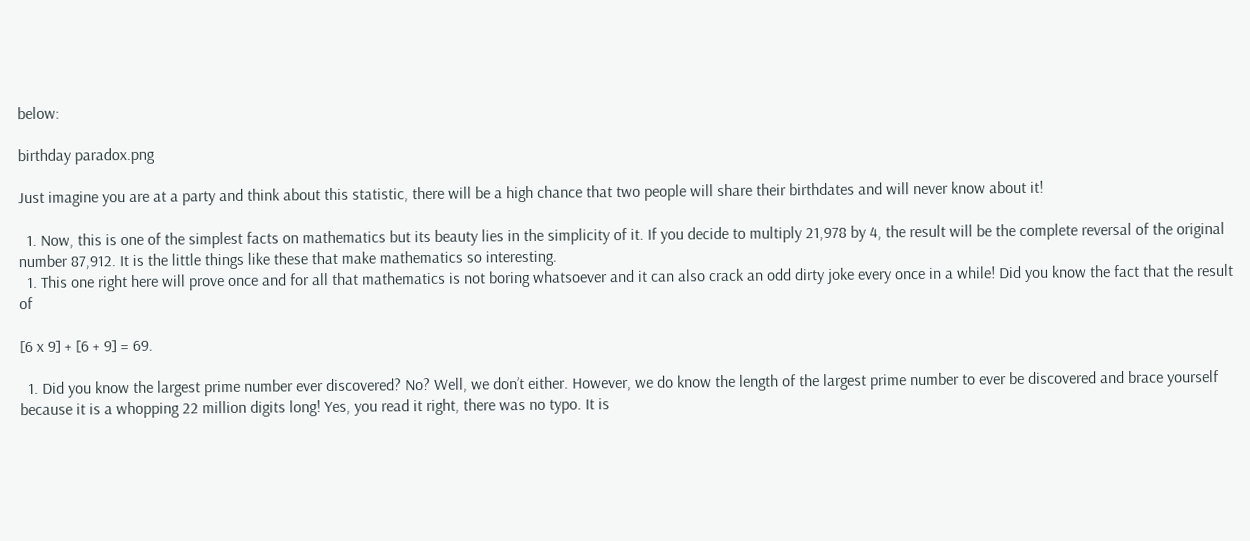below:

birthday paradox.png

Just imagine you are at a party and think about this statistic, there will be a high chance that two people will share their birthdates and will never know about it!

  1. Now, this is one of the simplest facts on mathematics but its beauty lies in the simplicity of it. If you decide to multiply 21,978 by 4, the result will be the complete reversal of the original number 87,912. It is the little things like these that make mathematics so interesting.
  1. This one right here will prove once and for all that mathematics is not boring whatsoever and it can also crack an odd dirty joke every once in a while! Did you know the fact that the result of

[6 x 9] + [6 + 9] = 69.

  1. Did you know the largest prime number ever discovered? No? Well, we don’t either. However, we do know the length of the largest prime number to ever be discovered and brace yourself because it is a whopping 22 million digits long! Yes, you read it right, there was no typo. It is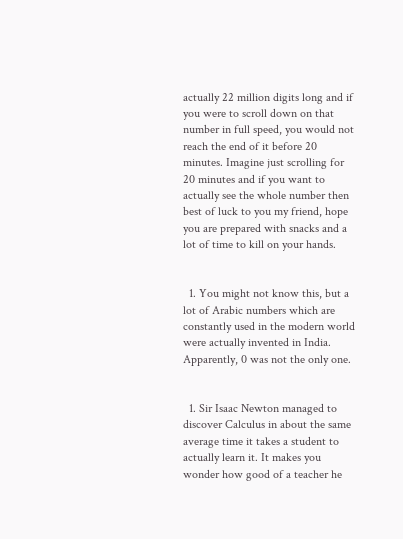actually 22 million digits long and if you were to scroll down on that number in full speed, you would not reach the end of it before 20 minutes. Imagine just scrolling for 20 minutes and if you want to actually see the whole number then best of luck to you my friend, hope you are prepared with snacks and a lot of time to kill on your hands.


  1. You might not know this, but a lot of Arabic numbers which are constantly used in the modern world were actually invented in India. Apparently, 0 was not the only one.


  1. Sir Isaac Newton managed to discover Calculus in about the same average time it takes a student to actually learn it. It makes you wonder how good of a teacher he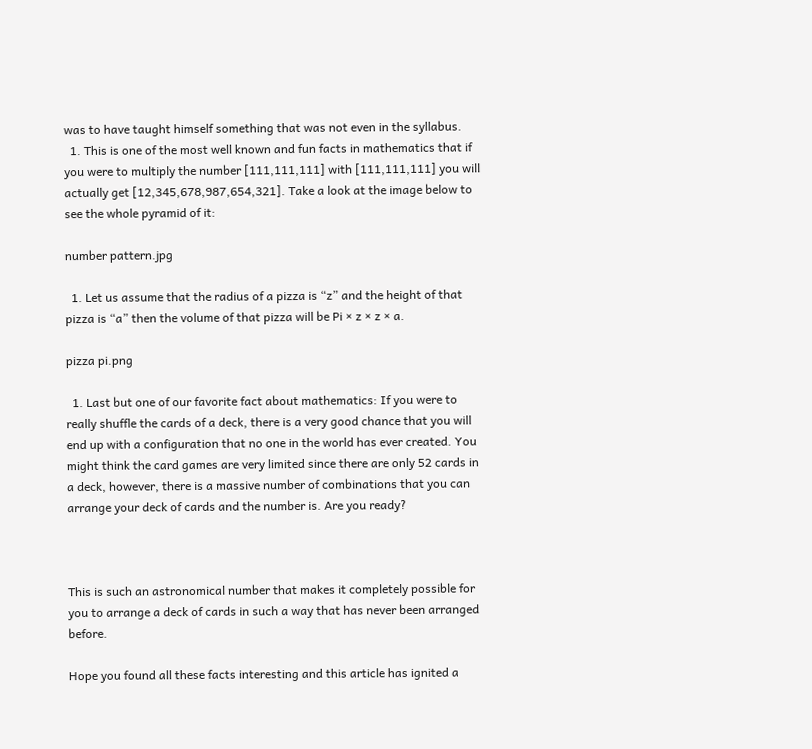was to have taught himself something that was not even in the syllabus.
  1. This is one of the most well known and fun facts in mathematics that if you were to multiply the number [111,111,111] with [111,111,111] you will actually get [12,345,678,987,654,321]. Take a look at the image below to see the whole pyramid of it:

number pattern.jpg

  1. Let us assume that the radius of a pizza is “z” and the height of that pizza is “a” then the volume of that pizza will be Pi × z × z × a.

pizza pi.png

  1. Last but one of our favorite fact about mathematics: If you were to really shuffle the cards of a deck, there is a very good chance that you will end up with a configuration that no one in the world has ever created. You might think the card games are very limited since there are only 52 cards in a deck, however, there is a massive number of combinations that you can arrange your deck of cards and the number is. Are you ready?



This is such an astronomical number that makes it completely possible for you to arrange a deck of cards in such a way that has never been arranged before.

Hope you found all these facts interesting and this article has ignited a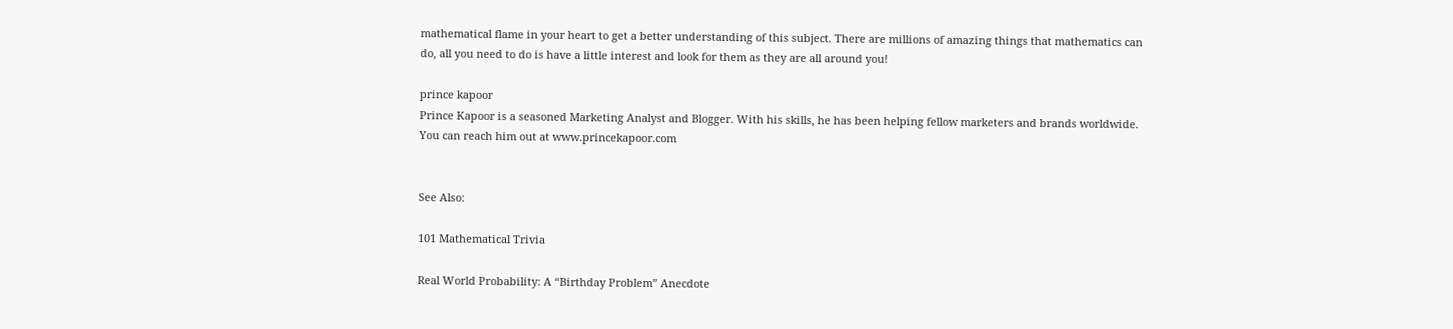mathematical flame in your heart to get a better understanding of this subject. There are millions of amazing things that mathematics can do, all you need to do is have a little interest and look for them as they are all around you!

prince kapoor
Prince Kapoor is a seasoned Marketing Analyst and Blogger. With his skills, he has been helping fellow marketers and brands worldwide. You can reach him out at www.princekapoor.com


See Also:

101 Mathematical Trivia

Real World Probability: A “Birthday Problem” Anecdote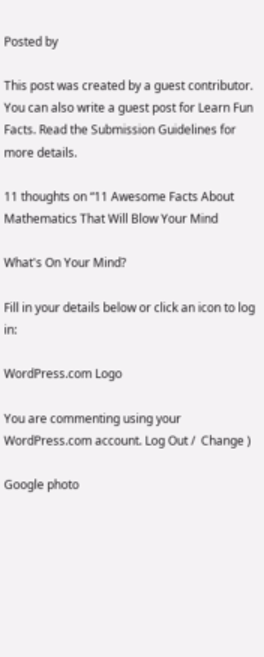Posted by

This post was created by a guest contributor. You can also write a guest post for Learn Fun Facts. Read the Submission Guidelines for more details.

11 thoughts on “11 Awesome Facts About Mathematics That Will Blow Your Mind

What's On Your Mind?

Fill in your details below or click an icon to log in:

WordPress.com Logo

You are commenting using your WordPress.com account. Log Out /  Change )

Google photo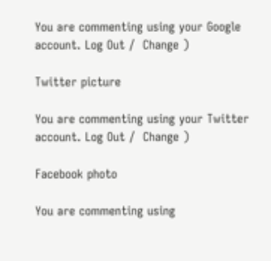You are commenting using your Google account. Log Out /  Change )

Twitter picture

You are commenting using your Twitter account. Log Out /  Change )

Facebook photo

You are commenting using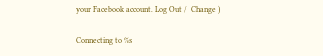your Facebook account. Log Out /  Change )

Connecting to %s